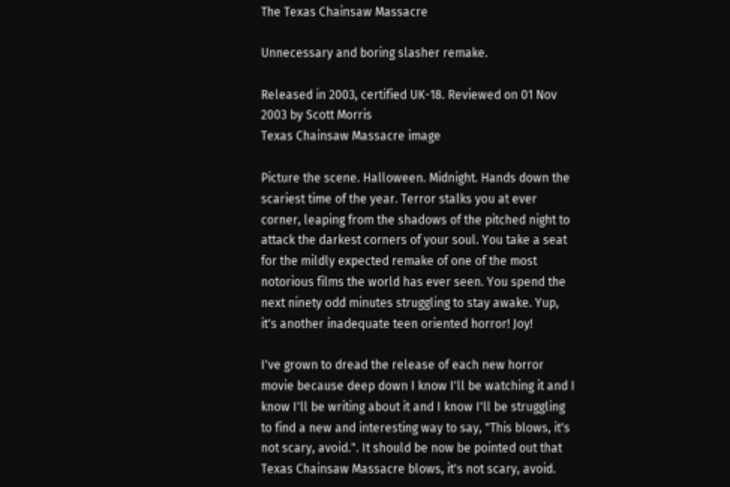The Texas Chainsaw Massacre

Unnecessary and boring slasher remake.

Released in 2003, certified UK-18. Reviewed on 01 Nov 2003 by Scott Morris
Texas Chainsaw Massacre image

Picture the scene. Halloween. Midnight. Hands down the scariest time of the year. Terror stalks you at ever corner, leaping from the shadows of the pitched night to attack the darkest corners of your soul. You take a seat for the mildly expected remake of one of the most notorious films the world has ever seen. You spend the next ninety odd minutes struggling to stay awake. Yup, it's another inadequate teen oriented horror! Joy!

I've grown to dread the release of each new horror movie because deep down I know I'll be watching it and I know I'll be writing about it and I know I'll be struggling to find a new and interesting way to say, "This blows, it's not scary, avoid.". It should be now be pointed out that Texas Chainsaw Massacre blows, it's not scary, avoid.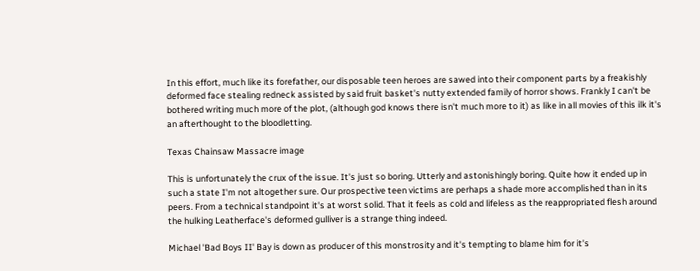In this effort, much like its forefather, our disposable teen heroes are sawed into their component parts by a freakishly deformed face stealing redneck assisted by said fruit basket's nutty extended family of horror shows. Frankly I can't be bothered writing much more of the plot, (although god knows there isn't much more to it) as like in all movies of this ilk it's an afterthought to the bloodletting.

Texas Chainsaw Massacre image

This is unfortunately the crux of the issue. It's just so boring. Utterly and astonishingly boring. Quite how it ended up in such a state I'm not altogether sure. Our prospective teen victims are perhaps a shade more accomplished than in its peers. From a technical standpoint it's at worst solid. That it feels as cold and lifeless as the reappropriated flesh around the hulking Leatherface's deformed gulliver is a strange thing indeed.

Michael 'Bad Boys II' Bay is down as producer of this monstrosity and it's tempting to blame him for it's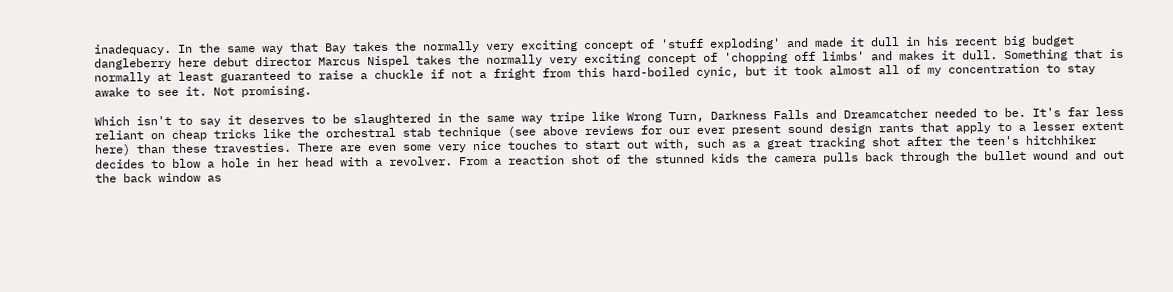inadequacy. In the same way that Bay takes the normally very exciting concept of 'stuff exploding' and made it dull in his recent big budget dangleberry here debut director Marcus Nispel takes the normally very exciting concept of 'chopping off limbs' and makes it dull. Something that is normally at least guaranteed to raise a chuckle if not a fright from this hard-boiled cynic, but it took almost all of my concentration to stay awake to see it. Not promising.

Which isn't to say it deserves to be slaughtered in the same way tripe like Wrong Turn, Darkness Falls and Dreamcatcher needed to be. It's far less reliant on cheap tricks like the orchestral stab technique (see above reviews for our ever present sound design rants that apply to a lesser extent here) than these travesties. There are even some very nice touches to start out with, such as a great tracking shot after the teen's hitchhiker decides to blow a hole in her head with a revolver. From a reaction shot of the stunned kids the camera pulls back through the bullet wound and out the back window as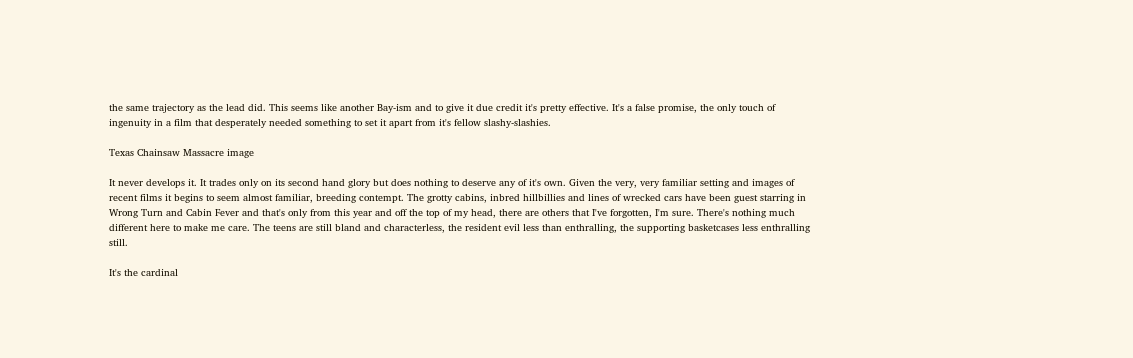the same trajectory as the lead did. This seems like another Bay-ism and to give it due credit it's pretty effective. It's a false promise, the only touch of ingenuity in a film that desperately needed something to set it apart from it's fellow slashy-slashies.

Texas Chainsaw Massacre image

It never develops it. It trades only on its second hand glory but does nothing to deserve any of it's own. Given the very, very familiar setting and images of recent films it begins to seem almost familiar, breeding contempt. The grotty cabins, inbred hillbillies and lines of wrecked cars have been guest starring in Wrong Turn and Cabin Fever and that's only from this year and off the top of my head, there are others that I've forgotten, I'm sure. There's nothing much different here to make me care. The teens are still bland and characterless, the resident evil less than enthralling, the supporting basketcases less enthralling still.

It's the cardinal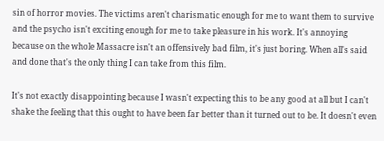sin of horror movies. The victims aren't charismatic enough for me to want them to survive and the psycho isn't exciting enough for me to take pleasure in his work. It's annoying because on the whole Massacre isn't an offensively bad film, it's just boring. When all's said and done that's the only thing I can take from this film.

It's not exactly disappointing because I wasn't expecting this to be any good at all but I can't shake the feeling that this ought to have been far better than it turned out to be. It doesn't even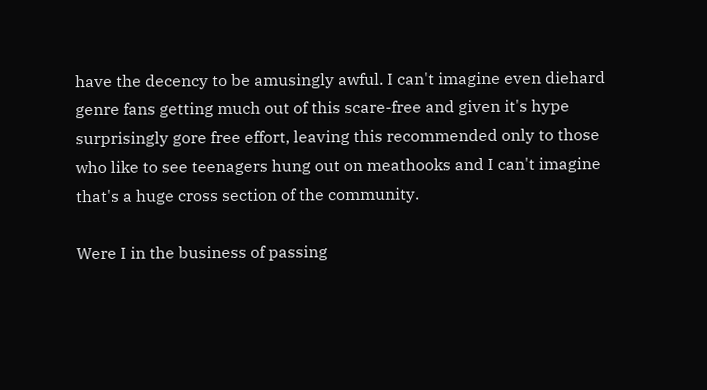have the decency to be amusingly awful. I can't imagine even diehard genre fans getting much out of this scare-free and given it's hype surprisingly gore free effort, leaving this recommended only to those who like to see teenagers hung out on meathooks and I can't imagine that's a huge cross section of the community.

Were I in the business of passing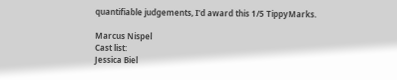quantifiable judgements, I'd award this 1/5 TippyMarks.

Marcus Nispel
Cast list:
Jessica Biel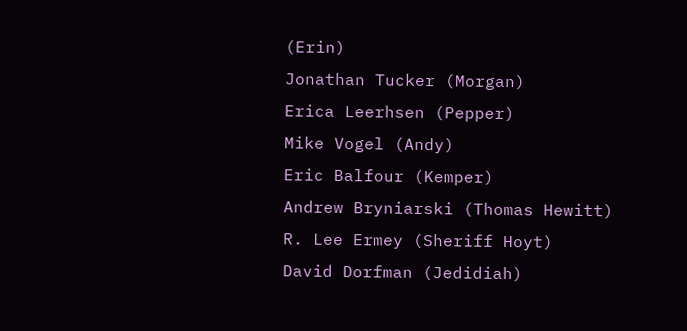(Erin)
Jonathan Tucker (Morgan)
Erica Leerhsen (Pepper)
Mike Vogel (Andy)
Eric Balfour (Kemper)
Andrew Bryniarski (Thomas Hewitt)
R. Lee Ermey (Sheriff Hoyt)
David Dorfman (Jedidiah)